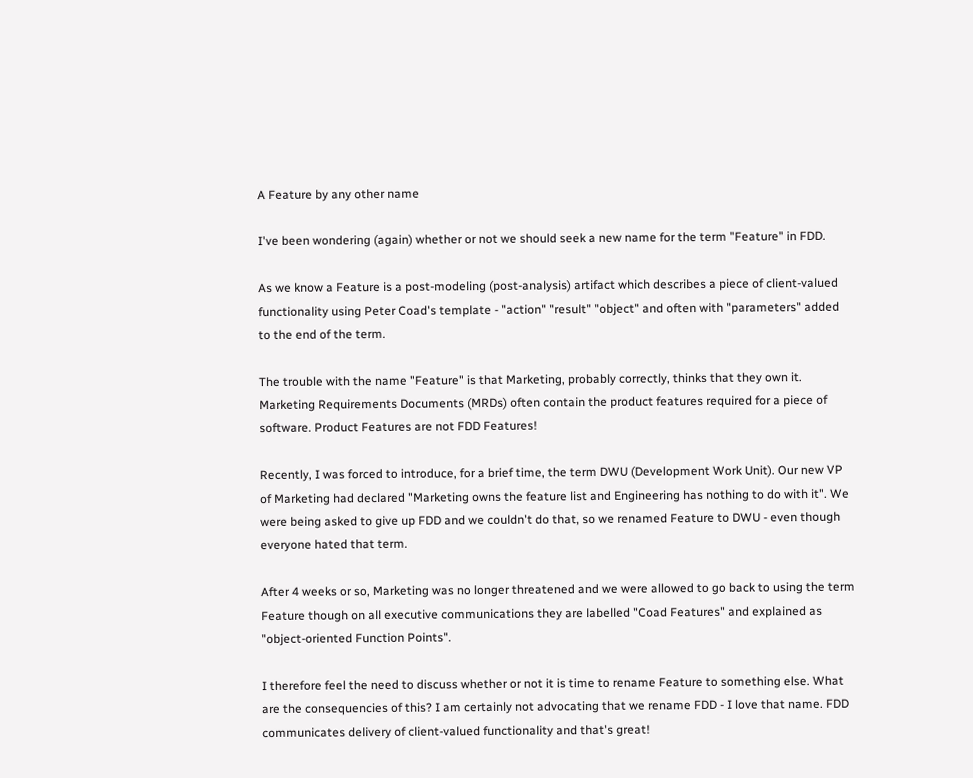A Feature by any other name

I've been wondering (again) whether or not we should seek a new name for the term "Feature" in FDD.

As we know a Feature is a post-modeling (post-analysis) artifact which describes a piece of client-valued functionality using Peter Coad's template - "action" "result" "object" and often with "parameters" added to the end of the term.

The trouble with the name "Feature" is that Marketing, probably correctly, thinks that they own it. Marketing Requirements Documents (MRDs) often contain the product features required for a piece of software. Product Features are not FDD Features!

Recently, I was forced to introduce, for a brief time, the term DWU (Development Work Unit). Our new VP of Marketing had declared "Marketing owns the feature list and Engineering has nothing to do with it". We were being asked to give up FDD and we couldn't do that, so we renamed Feature to DWU - even though everyone hated that term.

After 4 weeks or so, Marketing was no longer threatened and we were allowed to go back to using the term Feature though on all executive communications they are labelled "Coad Features" and explained as "object-oriented Function Points".

I therefore feel the need to discuss whether or not it is time to rename Feature to something else. What are the consequencies of this? I am certainly not advocating that we rename FDD - I love that name. FDD communicates delivery of client-valued functionality and that's great!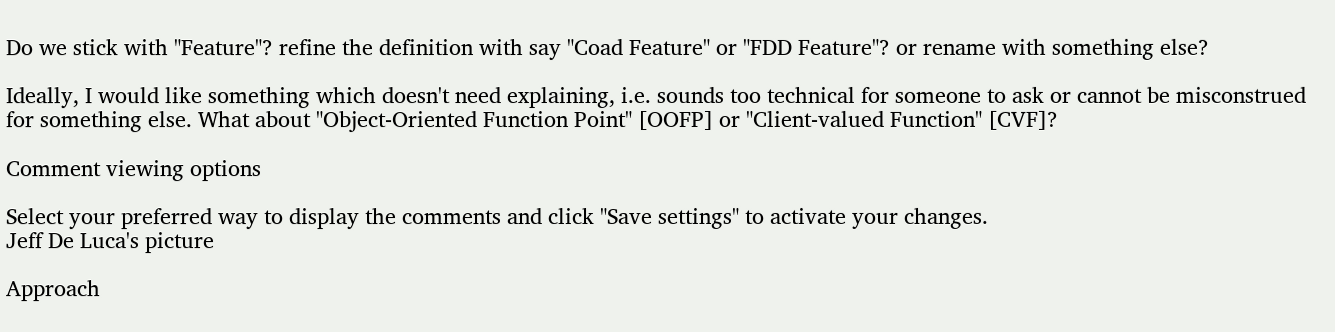Do we stick with "Feature"? refine the definition with say "Coad Feature" or "FDD Feature"? or rename with something else?

Ideally, I would like something which doesn't need explaining, i.e. sounds too technical for someone to ask or cannot be misconstrued for something else. What about "Object-Oriented Function Point" [OOFP] or "Client-valued Function" [CVF]?

Comment viewing options

Select your preferred way to display the comments and click "Save settings" to activate your changes.
Jeff De Luca's picture

Approach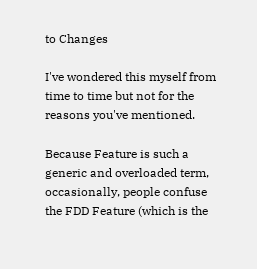to Changes

I've wondered this myself from time to time but not for the reasons you've mentioned.

Because Feature is such a generic and overloaded term, occasionally, people confuse the FDD Feature (which is the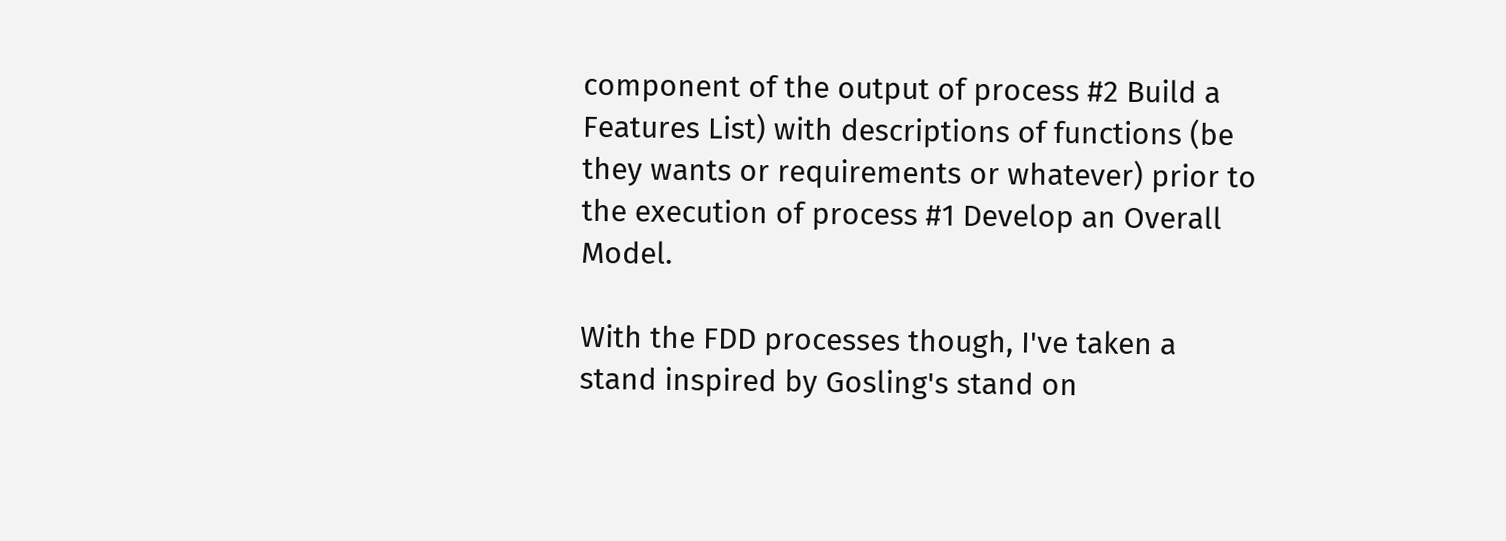component of the output of process #2 Build a Features List) with descriptions of functions (be they wants or requirements or whatever) prior to the execution of process #1 Develop an Overall Model.

With the FDD processes though, I've taken a stand inspired by Gosling's stand on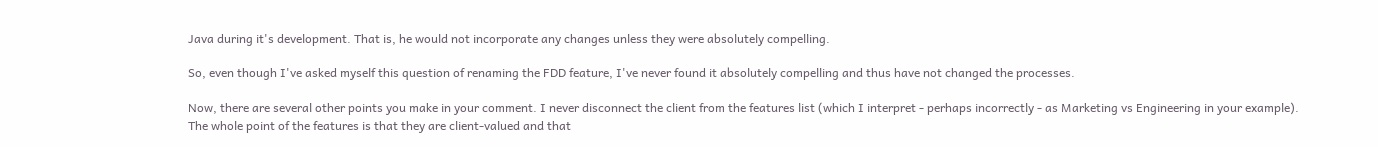Java during it's development. That is, he would not incorporate any changes unless they were absolutely compelling.

So, even though I've asked myself this question of renaming the FDD feature, I've never found it absolutely compelling and thus have not changed the processes.

Now, there are several other points you make in your comment. I never disconnect the client from the features list (which I interpret - perhaps incorrectly - as Marketing vs Engineering in your example). The whole point of the features is that they are client-valued and that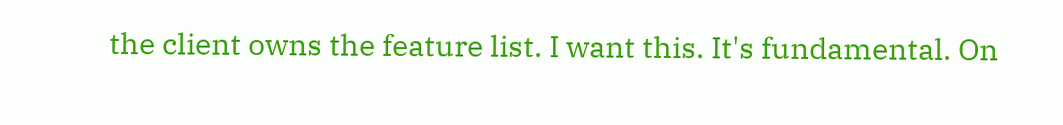the client owns the feature list. I want this. It's fundamental. On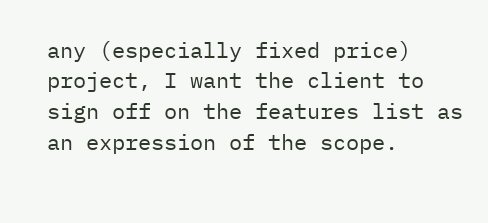any (especially fixed price) project, I want the client to sign off on the features list as an expression of the scope.